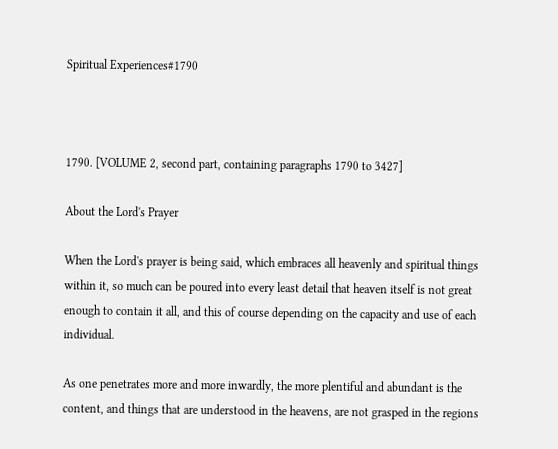Spiritual Experiences#1790



1790. [VOLUME 2, second part, containing paragraphs 1790 to 3427]

About the Lord's Prayer

When the Lord's prayer is being said, which embraces all heavenly and spiritual things within it, so much can be poured into every least detail that heaven itself is not great enough to contain it all, and this of course depending on the capacity and use of each individual.

As one penetrates more and more inwardly, the more plentiful and abundant is the content, and things that are understood in the heavens, are not grasped in the regions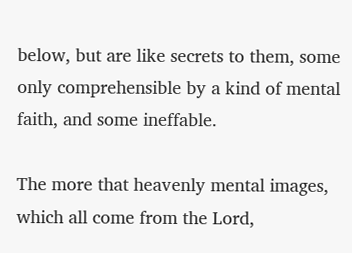below, but are like secrets to them, some only comprehensible by a kind of mental faith, and some ineffable.

The more that heavenly mental images, which all come from the Lord,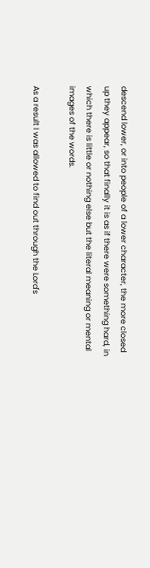descend lower, or into people of a lower character, the more closed up they appear, so that finally it is as if there were something hard, in which there is little or nothing else but the literal meaning or mental images of the words.

As a result I was allowed to find out through the Lord's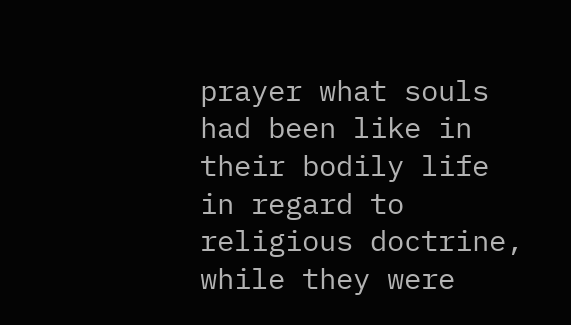prayer what souls had been like in their bodily life in regard to religious doctrine, while they were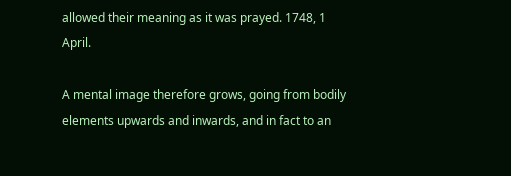allowed their meaning as it was prayed. 1748, 1 April.

A mental image therefore grows, going from bodily elements upwards and inwards, and in fact to an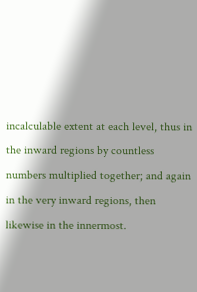incalculable extent at each level, thus in the inward regions by countless numbers multiplied together; and again in the very inward regions, then likewise in the innermost.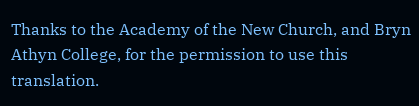Thanks to the Academy of the New Church, and Bryn Athyn College, for the permission to use this translation.